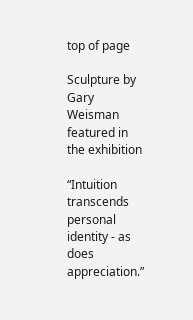top of page

Sculpture by Gary Weisman
featured in the exhibition

“Intuition transcends personal identity - as does appreciation.”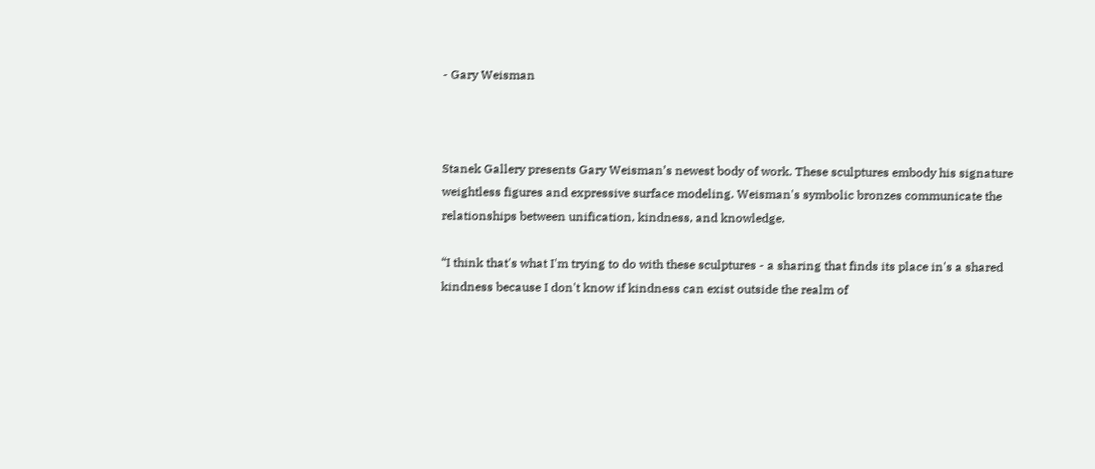- Gary Weisman



Stanek Gallery presents Gary Weisman’s newest body of work. These sculptures embody his signature weightless figures and expressive surface modeling. Weisman's symbolic bronzes communicate the relationships between unification, kindness, and knowledge.

“I think that's what I'm trying to do with these sculptures - a sharing that finds its place in's a shared kindness because I don't know if kindness can exist outside the realm of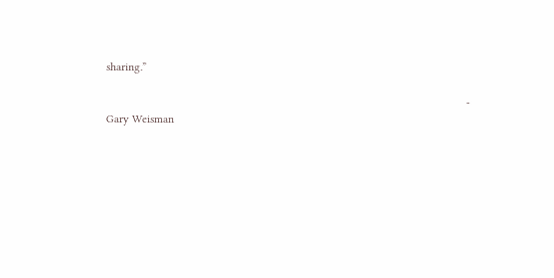sharing.”

                                                                                                                        - Gary Weisman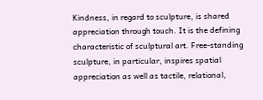Kindness, in regard to sculpture, is shared appreciation through touch. It is the defining characteristic of sculptural art. Free-standing sculpture, in particular, inspires spatial appreciation as well as tactile, relational,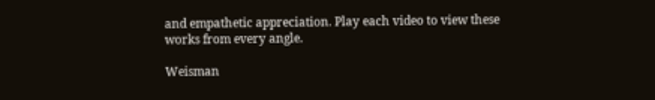and empathetic appreciation. Play each video to view these works from every angle.

Weisman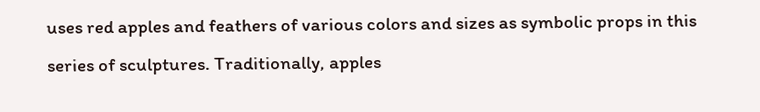uses red apples and feathers of various colors and sizes as symbolic props in this series of sculptures. Traditionally, apples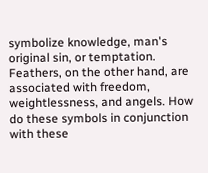symbolize knowledge, man's original sin, or temptation. Feathers, on the other hand, are associated with freedom, weightlessness, and angels. How do these symbols in conjunction with these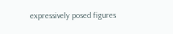expressively posed figures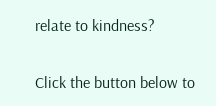relate to kindness?

Click the button below to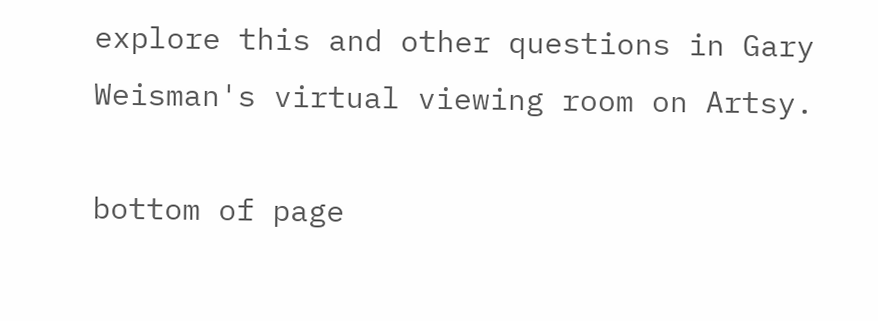explore this and other questions in Gary Weisman's virtual viewing room on Artsy.

bottom of page